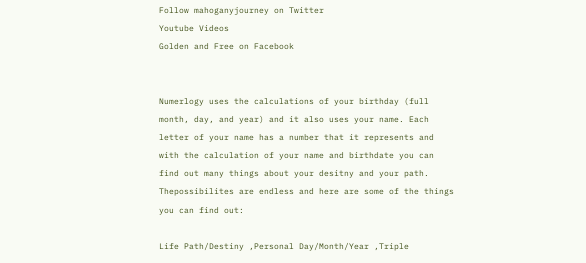Follow mahoganyjourney on Twitter
Youtube Videos
Golden and Free on Facebook


Numerlogy uses the calculations of your birthday (full month, day, and year) and it also uses your name. Each letter of your name has a number that it represents and with the calculation of your name and birthdate you can find out many things about your desitny and your path. Thepossibilites are endless and here are some of the things you can find out:

Life Path/Destiny ,Personal Day/Month/Year ,Triple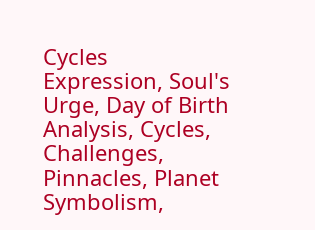Cycles
Expression, Soul's Urge, Day of Birth Analysis, Cycles, Challenges, Pinnacles, Planet Symbolism,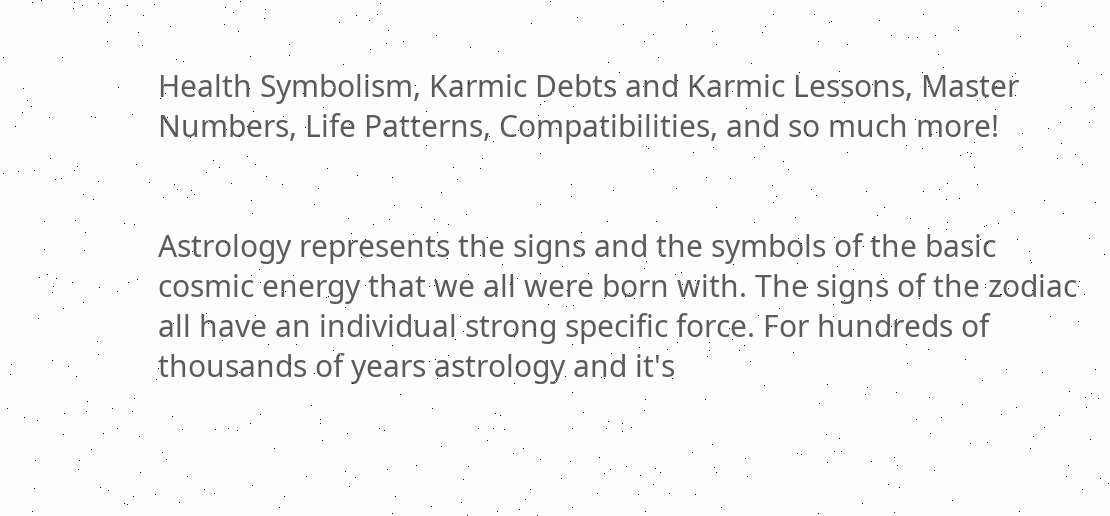Health Symbolism, Karmic Debts and Karmic Lessons, Master Numbers, Life Patterns, Compatibilities, and so much more!


Astrology represents the signs and the symbols of the basic cosmic energy that we all were born with. The signs of the zodiac all have an individual strong specific force. For hundreds of thousands of years astrology and it's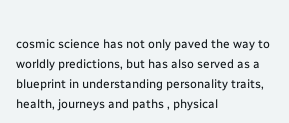cosmic science has not only paved the way to worldly predictions, but has also served as a blueprint in understanding personality traits, health, journeys and paths , physical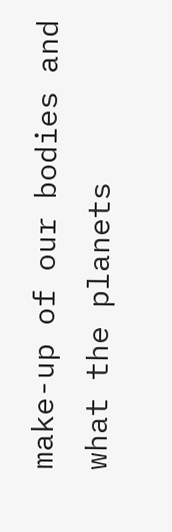make-up of our bodies and what the planets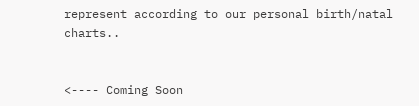represent according to our personal birth/natal charts..


<---- Coming Soon